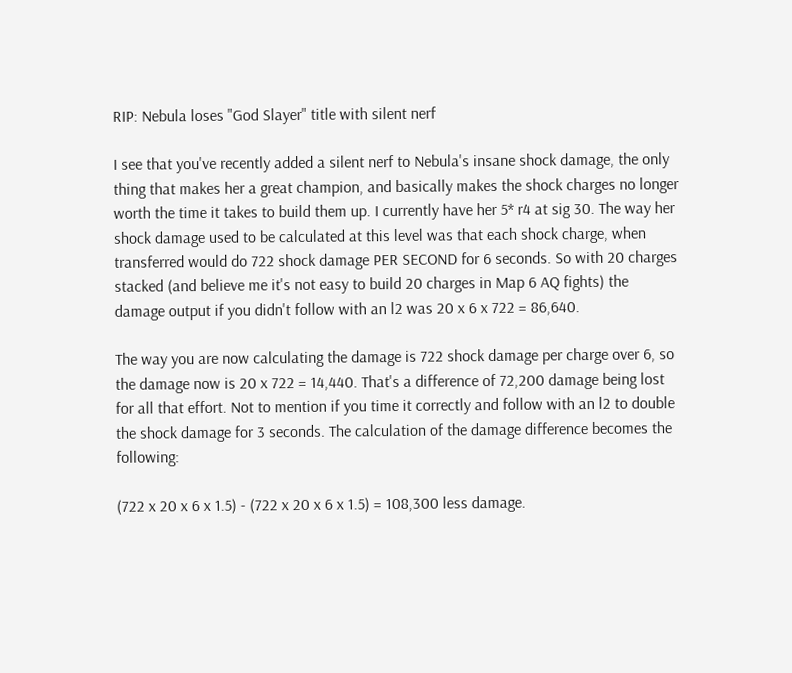RIP: Nebula loses "God Slayer" title with silent nerf

I see that you've recently added a silent nerf to Nebula's insane shock damage, the only thing that makes her a great champion, and basically makes the shock charges no longer worth the time it takes to build them up. I currently have her 5* r4 at sig 30. The way her shock damage used to be calculated at this level was that each shock charge, when transferred would do 722 shock damage PER SECOND for 6 seconds. So with 20 charges stacked (and believe me it's not easy to build 20 charges in Map 6 AQ fights) the damage output if you didn't follow with an l2 was 20 x 6 x 722 = 86,640.

The way you are now calculating the damage is 722 shock damage per charge over 6, so the damage now is 20 x 722 = 14,440. That's a difference of 72,200 damage being lost for all that effort. Not to mention if you time it correctly and follow with an l2 to double the shock damage for 3 seconds. The calculation of the damage difference becomes the following:

(722 x 20 x 6 x 1.5) - (722 x 20 x 6 x 1.5) = 108,300 less damage.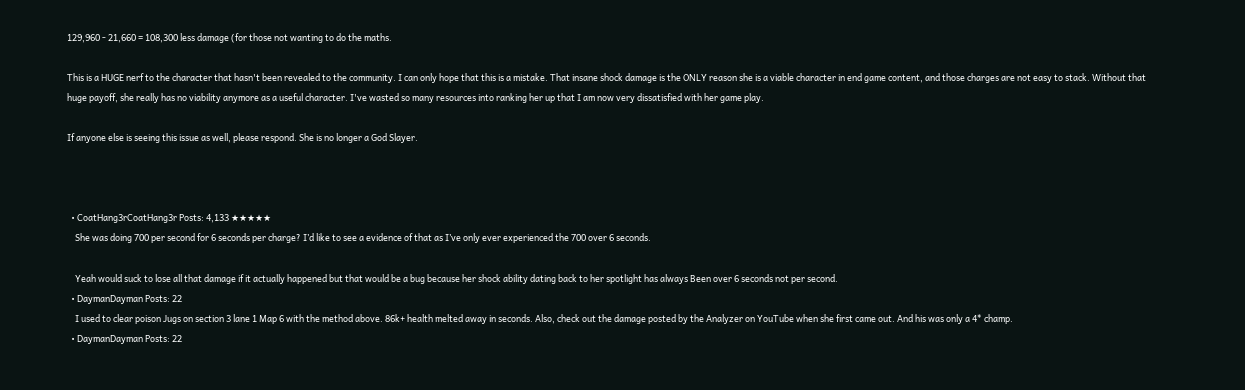129,960 - 21,660 = 108,300 less damage (for those not wanting to do the maths.

This is a HUGE nerf to the character that hasn't been revealed to the community. I can only hope that this is a mistake. That insane shock damage is the ONLY reason she is a viable character in end game content, and those charges are not easy to stack. Without that huge payoff, she really has no viability anymore as a useful character. I've wasted so many resources into ranking her up that I am now very dissatisfied with her game play.

If anyone else is seeing this issue as well, please respond. She is no longer a God Slayer.



  • CoatHang3rCoatHang3r Posts: 4,133 ★★★★★
    She was doing 700 per second for 6 seconds per charge? I’d like to see a evidence of that as I’ve only ever experienced the 700 over 6 seconds.

    Yeah would suck to lose all that damage if it actually happened but that would be a bug because her shock ability dating back to her spotlight has always Been over 6 seconds not per second.
  • DaymanDayman Posts: 22
    I used to clear poison Jugs on section 3 lane 1 Map 6 with the method above. 86k+ health melted away in seconds. Also, check out the damage posted by the Analyzer on YouTube when she first came out. And his was only a 4* champ.
  • DaymanDayman Posts: 22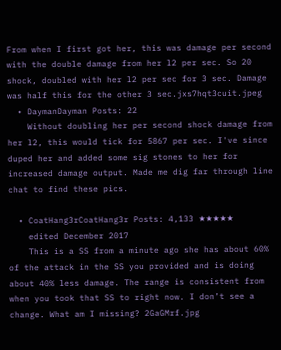From when I first got her, this was damage per second with the double damage from her l2 per sec. So 20 shock, doubled with her l2 per sec for 3 sec. Damage was half this for the other 3 sec.jxs7hqt3cuit.jpeg
  • DaymanDayman Posts: 22
    Without doubling her per second shock damage from her l2, this would tick for 5867 per sec. I've since duped her and added some sig stones to her for increased damage output. Made me dig far through line chat to find these pics.

  • CoatHang3rCoatHang3r Posts: 4,133 ★★★★★
    edited December 2017
    This is a SS from a minute ago she has about 60% of the attack in the SS you provided and is doing about 40% less damage. The range is consistent from when you took that SS to right now. I don’t see a change. What am I missing? 2GaGMrf.jpg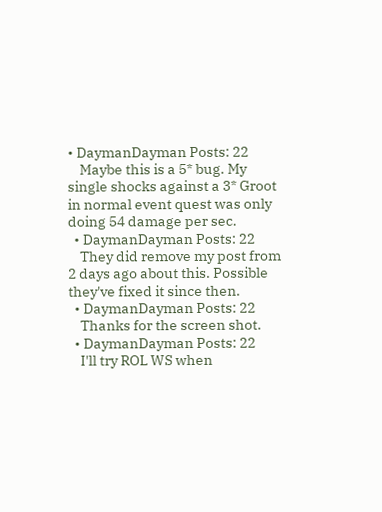• DaymanDayman Posts: 22
    Maybe this is a 5* bug. My single shocks against a 3* Groot in normal event quest was only doing 54 damage per sec.
  • DaymanDayman Posts: 22
    They did remove my post from 2 days ago about this. Possible they've fixed it since then.
  • DaymanDayman Posts: 22
    Thanks for the screen shot.
  • DaymanDayman Posts: 22
    I'll try ROL WS when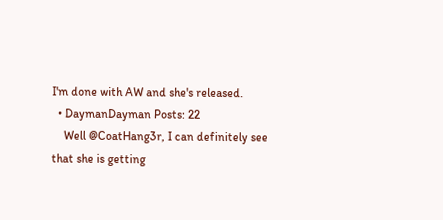I'm done with AW and she's released.
  • DaymanDayman Posts: 22
    Well @CoatHang3r, I can definitely see that she is getting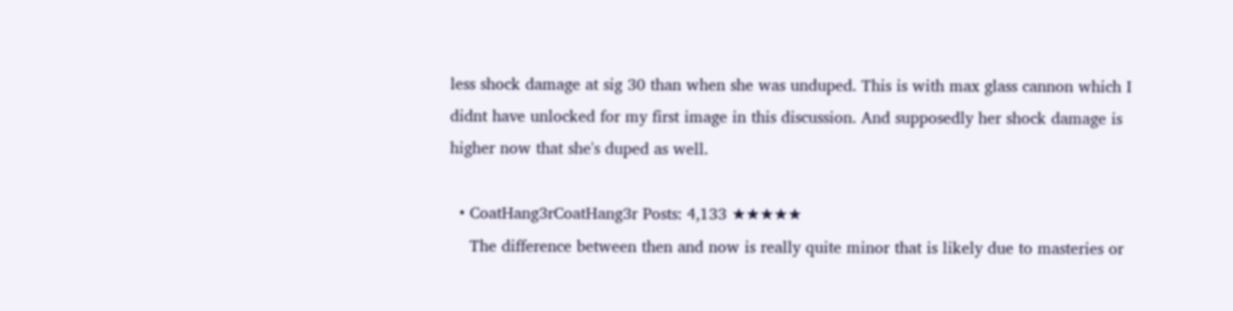less shock damage at sig 30 than when she was unduped. This is with max glass cannon which I didnt have unlocked for my first image in this discussion. And supposedly her shock damage is higher now that she's duped as well.

  • CoatHang3rCoatHang3r Posts: 4,133 ★★★★★
    The difference between then and now is really quite minor that is likely due to masteries or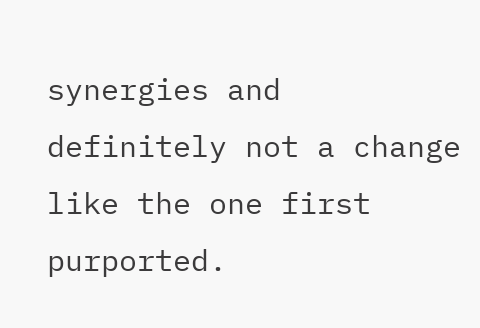synergies and definitely not a change like the one first purported.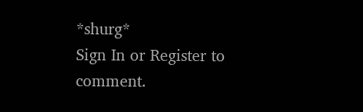*shurg*
Sign In or Register to comment.